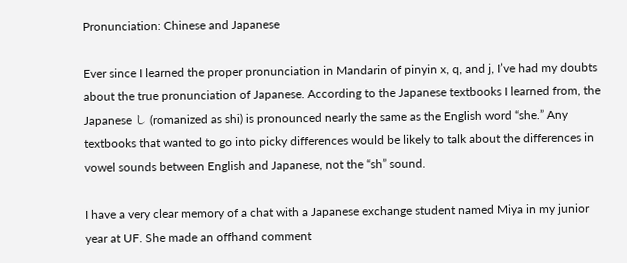Pronunciation: Chinese and Japanese

Ever since I learned the proper pronunciation in Mandarin of pinyin x, q, and j, I’ve had my doubts about the true pronunciation of Japanese. According to the Japanese textbooks I learned from, the Japanese し (romanized as shi) is pronounced nearly the same as the English word “she.” Any textbooks that wanted to go into picky differences would be likely to talk about the differences in vowel sounds between English and Japanese, not the “sh” sound.

I have a very clear memory of a chat with a Japanese exchange student named Miya in my junior year at UF. She made an offhand comment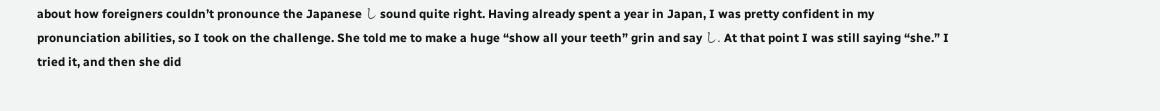about how foreigners couldn’t pronounce the Japanese し sound quite right. Having already spent a year in Japan, I was pretty confident in my pronunciation abilities, so I took on the challenge. She told me to make a huge “show all your teeth” grin and say し. At that point I was still saying “she.” I tried it, and then she did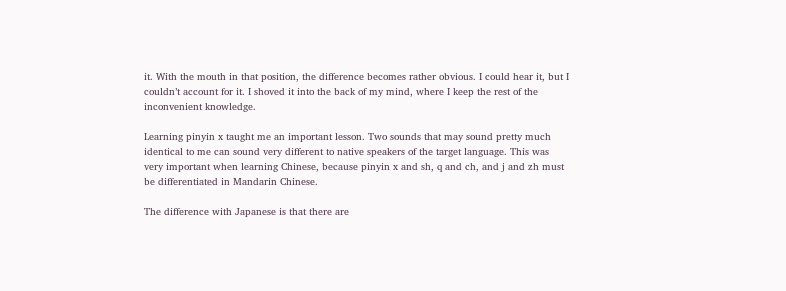it. With the mouth in that position, the difference becomes rather obvious. I could hear it, but I couldn’t account for it. I shoved it into the back of my mind, where I keep the rest of the inconvenient knowledge.

Learning pinyin x taught me an important lesson. Two sounds that may sound pretty much identical to me can sound very different to native speakers of the target language. This was very important when learning Chinese, because pinyin x and sh, q and ch, and j and zh must be differentiated in Mandarin Chinese.

The difference with Japanese is that there are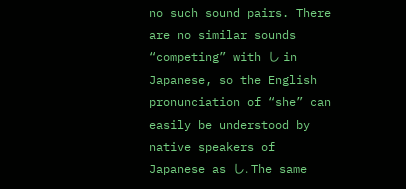no such sound pairs. There are no similar sounds “competing” with し in Japanese, so the English pronunciation of “she” can easily be understood by native speakers of Japanese as し. The same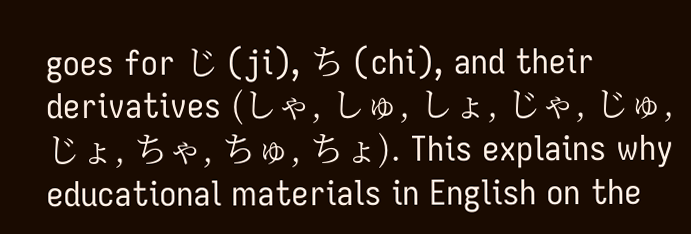goes for じ (ji), ち (chi), and their derivatives (しゃ, しゅ, しょ, じゃ, じゅ, じょ, ちゃ, ちゅ, ちょ). This explains why educational materials in English on the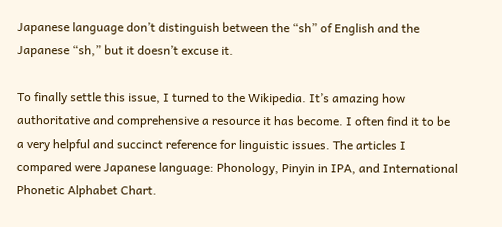Japanese language don’t distinguish between the “sh” of English and the Japanese “sh,” but it doesn’t excuse it.

To finally settle this issue, I turned to the Wikipedia. It’s amazing how authoritative and comprehensive a resource it has become. I often find it to be a very helpful and succinct reference for linguistic issues. The articles I compared were Japanese language: Phonology, Pinyin in IPA, and International Phonetic Alphabet Chart.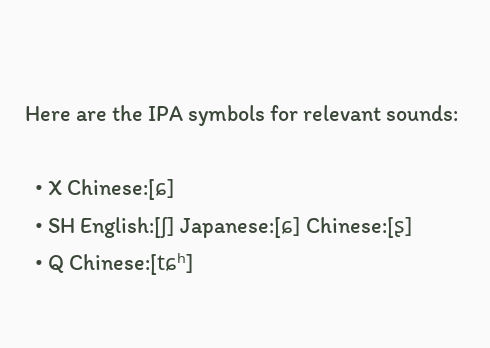Here are the IPA symbols for relevant sounds:

  • X Chinese:[ɕ]
  • SH English:[ʃ] Japanese:[ɕ] Chinese:[ʂ]
  • Q Chinese:[tɕʰ]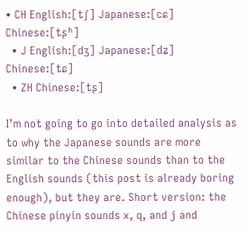• CH English:[tʃ] Japanese:[cɕ] Chinese:[tʂʰ]
  • J English:[dʒ] Japanese:[dʑ] Chinese:[tɕ]
  • ZH Chinese:[tʂ]

I’m not going to go into detailed analysis as to why the Japanese sounds are more similar to the Chinese sounds than to the English sounds (this post is already boring enough), but they are. Short version: the Chinese pinyin sounds x, q, and j and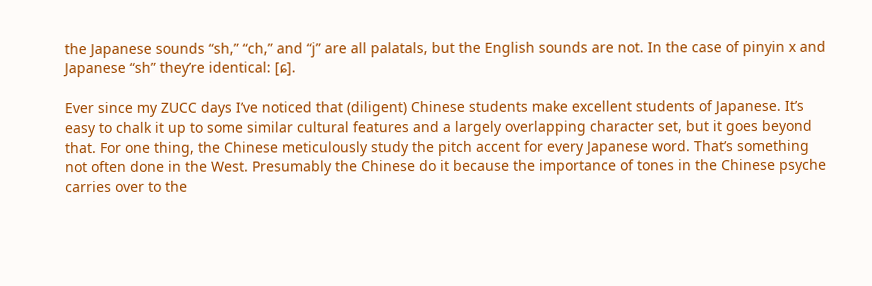the Japanese sounds “sh,” “ch,” and “j” are all palatals, but the English sounds are not. In the case of pinyin x and Japanese “sh” they’re identical: [ɕ].

Ever since my ZUCC days I’ve noticed that (diligent) Chinese students make excellent students of Japanese. It’s easy to chalk it up to some similar cultural features and a largely overlapping character set, but it goes beyond that. For one thing, the Chinese meticulously study the pitch accent for every Japanese word. That’s something not often done in the West. Presumably the Chinese do it because the importance of tones in the Chinese psyche carries over to the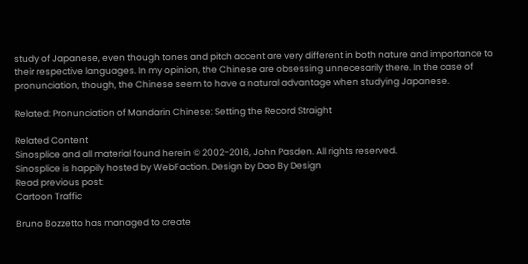study of Japanese, even though tones and pitch accent are very different in both nature and importance to their respective languages. In my opinion, the Chinese are obsessing unnecesarily there. In the case of pronunciation, though, the Chinese seem to have a natural advantage when studying Japanese.

Related: Pronunciation of Mandarin Chinese: Setting the Record Straight

Related Content
Sinosplice and all material found herein © 2002-2016, John Pasden. All rights reserved.
Sinosplice is happily hosted by WebFaction. Design by Dao By Design
Read previous post:
Cartoon Traffic

Bruno Bozzetto has managed to create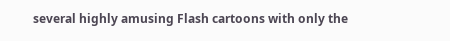several highly amusing Flash cartoons with only the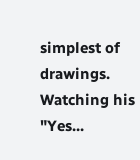simplest of drawings. Watching his "Yes...